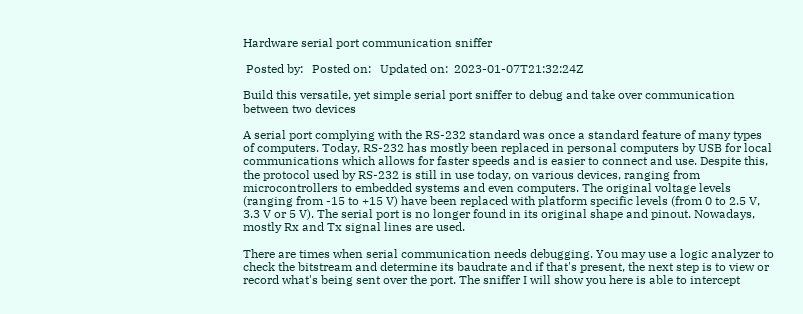Hardware serial port communication sniffer

 Posted by:   Posted on:   Updated on:  2023-01-07T21:32:24Z

Build this versatile, yet simple serial port sniffer to debug and take over communication between two devices

A serial port complying with the RS-232 standard was once a standard feature of many types of computers. Today, RS-232 has mostly been replaced in personal computers by USB for local communications which allows for faster speeds and is easier to connect and use. Despite this, the protocol used by RS-232 is still in use today, on various devices, ranging from microcontrollers to embedded systems and even computers. The original voltage levels (ranging from -15 to +15 V) have been replaced with platform specific levels (from 0 to 2.5 V, 3.3 V or 5 V). The serial port is no longer found in its original shape and pinout. Nowadays, mostly Rx and Tx signal lines are used.

There are times when serial communication needs debugging. You may use a logic analyzer to check the bitstream and determine its baudrate and if that's present, the next step is to view or record what's being sent over the port. The sniffer I will show you here is able to intercept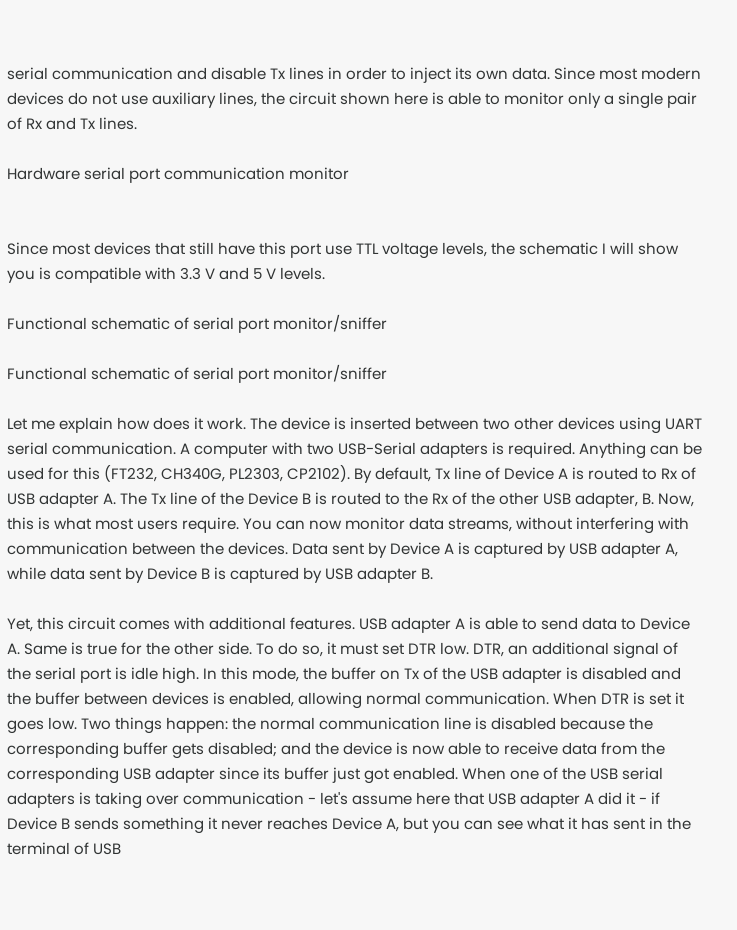serial communication and disable Tx lines in order to inject its own data. Since most modern devices do not use auxiliary lines, the circuit shown here is able to monitor only a single pair of Rx and Tx lines.

Hardware serial port communication monitor


Since most devices that still have this port use TTL voltage levels, the schematic I will show you is compatible with 3.3 V and 5 V levels.

Functional schematic of serial port monitor/sniffer

Functional schematic of serial port monitor/sniffer

Let me explain how does it work. The device is inserted between two other devices using UART serial communication. A computer with two USB-Serial adapters is required. Anything can be used for this (FT232, CH340G, PL2303, CP2102). By default, Tx line of Device A is routed to Rx of USB adapter A. The Tx line of the Device B is routed to the Rx of the other USB adapter, B. Now, this is what most users require. You can now monitor data streams, without interfering with communication between the devices. Data sent by Device A is captured by USB adapter A, while data sent by Device B is captured by USB adapter B.

Yet, this circuit comes with additional features. USB adapter A is able to send data to Device A. Same is true for the other side. To do so, it must set DTR low. DTR, an additional signal of the serial port is idle high. In this mode, the buffer on Tx of the USB adapter is disabled and the buffer between devices is enabled, allowing normal communication. When DTR is set it goes low. Two things happen: the normal communication line is disabled because the corresponding buffer gets disabled; and the device is now able to receive data from the corresponding USB adapter since its buffer just got enabled. When one of the USB serial adapters is taking over communication - let's assume here that USB adapter A did it - if Device B sends something it never reaches Device A, but you can see what it has sent in the terminal of USB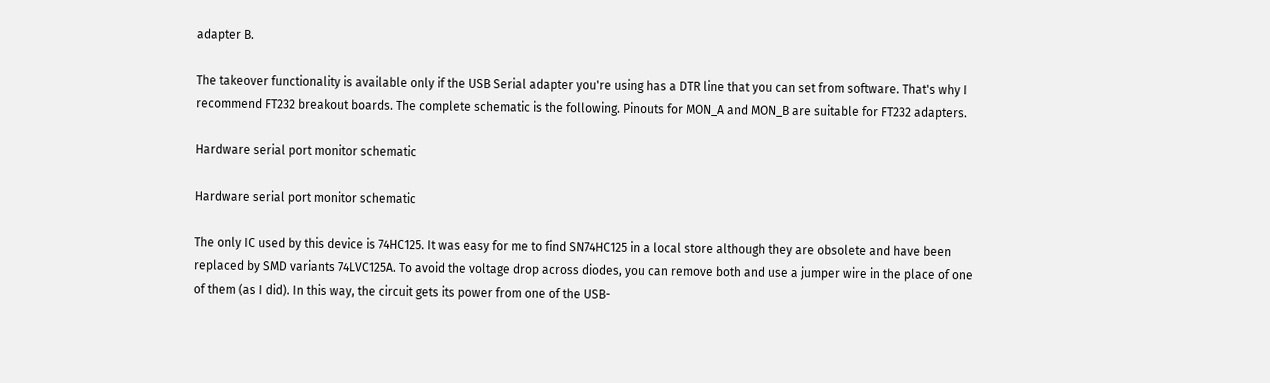adapter B.

The takeover functionality is available only if the USB Serial adapter you're using has a DTR line that you can set from software. That's why I recommend FT232 breakout boards. The complete schematic is the following. Pinouts for MON_A and MON_B are suitable for FT232 adapters.

Hardware serial port monitor schematic

Hardware serial port monitor schematic

The only IC used by this device is 74HC125. It was easy for me to find SN74HC125 in a local store although they are obsolete and have been replaced by SMD variants 74LVC125A. To avoid the voltage drop across diodes, you can remove both and use a jumper wire in the place of one of them (as I did). In this way, the circuit gets its power from one of the USB-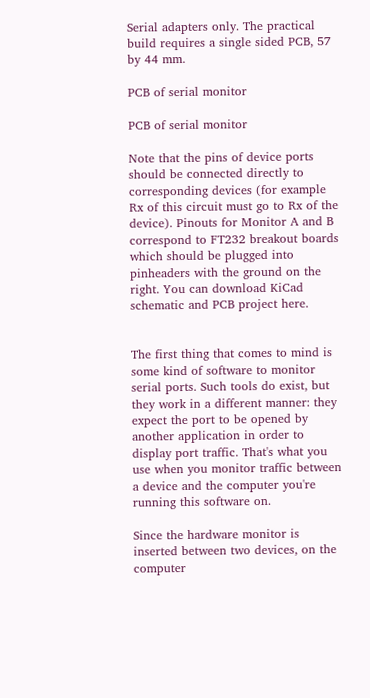Serial adapters only. The practical build requires a single sided PCB, 57 by 44 mm.

PCB of serial monitor

PCB of serial monitor

Note that the pins of device ports should be connected directly to corresponding devices (for example Rx of this circuit must go to Rx of the device). Pinouts for Monitor A and B correspond to FT232 breakout boards which should be plugged into pinheaders with the ground on the right. You can download KiCad schematic and PCB project here.


The first thing that comes to mind is some kind of software to monitor serial ports. Such tools do exist, but they work in a different manner: they expect the port to be opened by another application in order to display port traffic. That's what you use when you monitor traffic between a device and the computer you're running this software on.

Since the hardware monitor is inserted between two devices, on the computer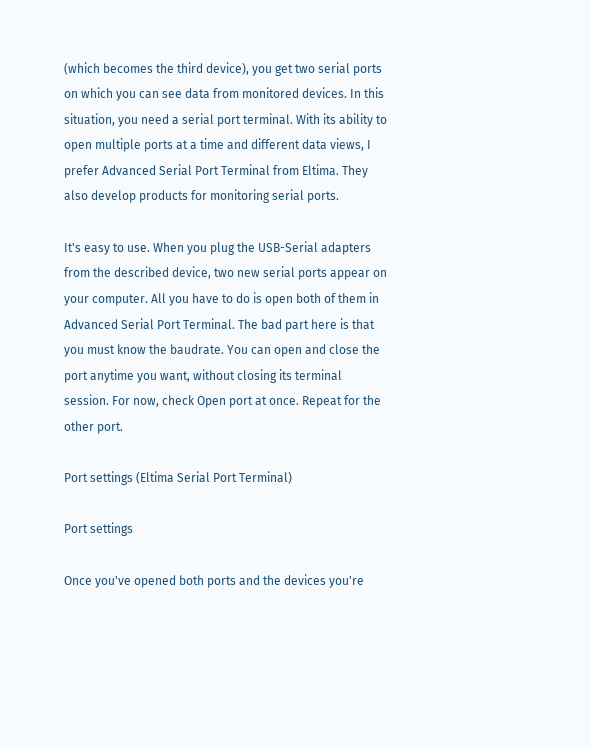(which becomes the third device), you get two serial ports on which you can see data from monitored devices. In this situation, you need a serial port terminal. With its ability to open multiple ports at a time and different data views, I prefer Advanced Serial Port Terminal from Eltima. They also develop products for monitoring serial ports.

It's easy to use. When you plug the USB-Serial adapters from the described device, two new serial ports appear on your computer. All you have to do is open both of them in Advanced Serial Port Terminal. The bad part here is that you must know the baudrate. You can open and close the port anytime you want, without closing its terminal session. For now, check Open port at once. Repeat for the other port.

Port settings (Eltima Serial Port Terminal)

Port settings

Once you've opened both ports and the devices you're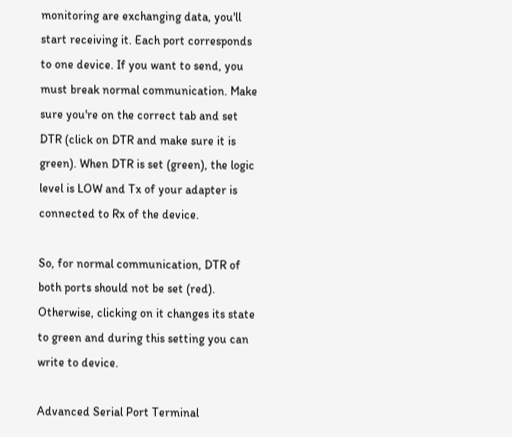monitoring are exchanging data, you'll start receiving it. Each port corresponds to one device. If you want to send, you must break normal communication. Make sure you're on the correct tab and set DTR (click on DTR and make sure it is green). When DTR is set (green), the logic level is LOW and Tx of your adapter is connected to Rx of the device.

So, for normal communication, DTR of both ports should not be set (red). Otherwise, clicking on it changes its state to green and during this setting you can write to device.

Advanced Serial Port Terminal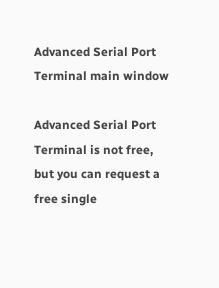Advanced Serial Port Terminal main window

Advanced Serial Port Terminal is not free, but you can request a free single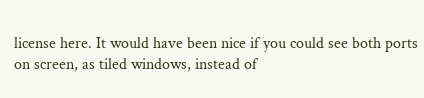license here. It would have been nice if you could see both ports on screen, as tiled windows, instead of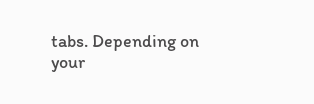tabs. Depending on your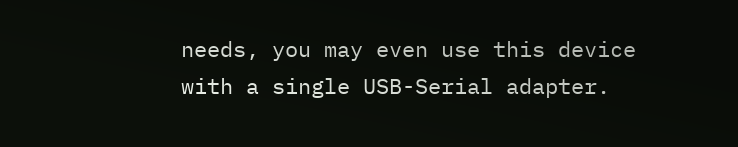needs, you may even use this device with a single USB-Serial adapter.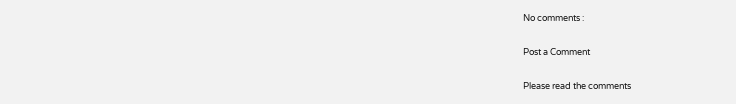No comments :

Post a Comment

Please read the comments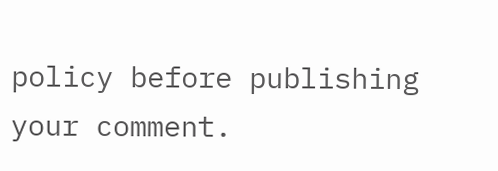policy before publishing your comment.